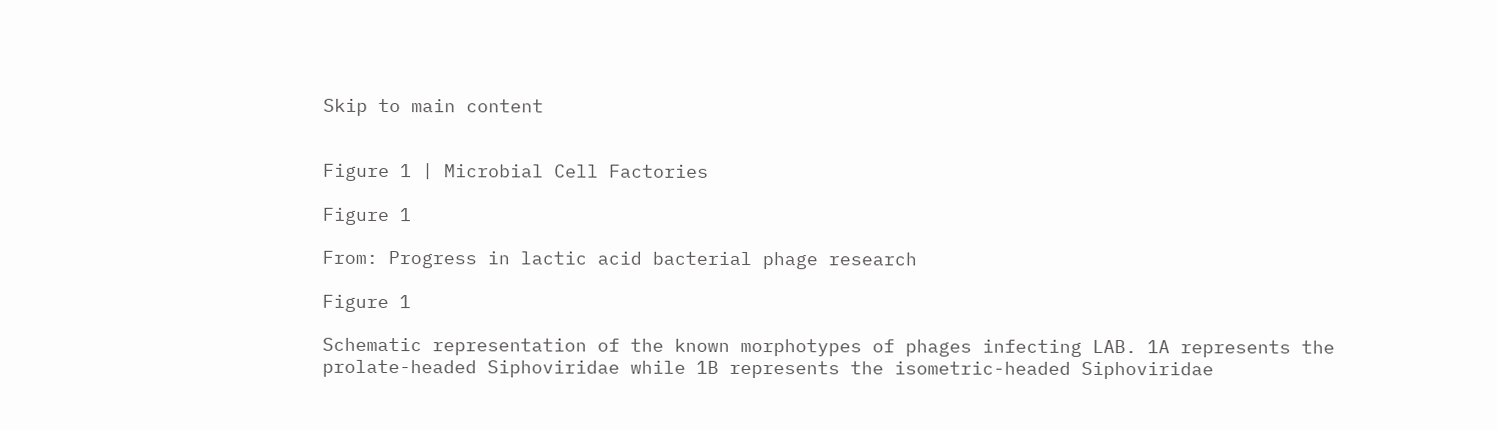Skip to main content


Figure 1 | Microbial Cell Factories

Figure 1

From: Progress in lactic acid bacterial phage research

Figure 1

Schematic representation of the known morphotypes of phages infecting LAB. 1A represents the prolate-headed Siphoviridae while 1B represents the isometric-headed Siphoviridae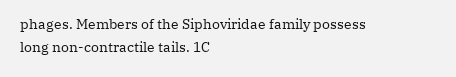phages. Members of the Siphoviridae family possess long non-contractile tails. 1C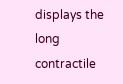displays the long contractile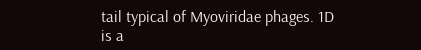tail typical of Myoviridae phages. 1D is a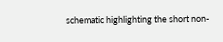schematic highlighting the short non-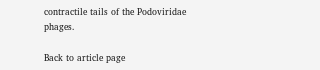contractile tails of the Podoviridae phages.

Back to article page